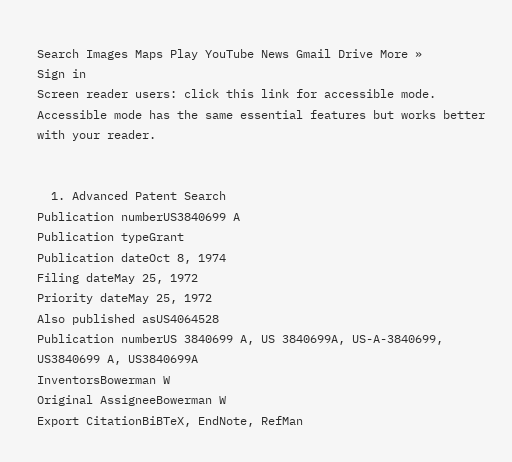Search Images Maps Play YouTube News Gmail Drive More »
Sign in
Screen reader users: click this link for accessible mode. Accessible mode has the same essential features but works better with your reader.


  1. Advanced Patent Search
Publication numberUS3840699 A
Publication typeGrant
Publication dateOct 8, 1974
Filing dateMay 25, 1972
Priority dateMay 25, 1972
Also published asUS4064528
Publication numberUS 3840699 A, US 3840699A, US-A-3840699, US3840699 A, US3840699A
InventorsBowerman W
Original AssigneeBowerman W
Export CitationBiBTeX, EndNote, RefMan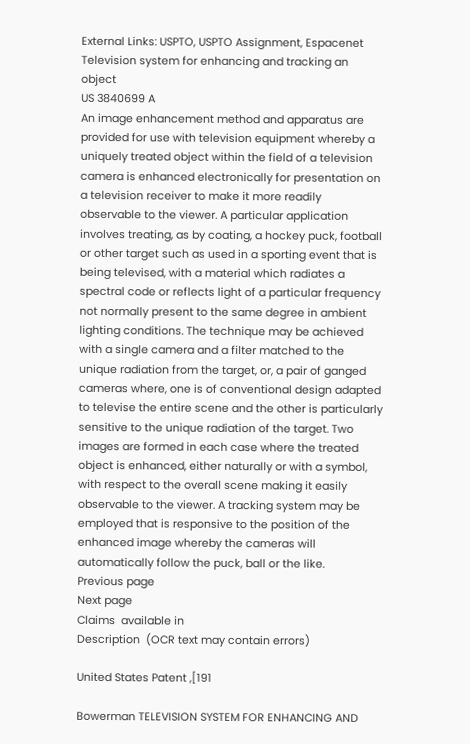External Links: USPTO, USPTO Assignment, Espacenet
Television system for enhancing and tracking an object
US 3840699 A
An image enhancement method and apparatus are provided for use with television equipment whereby a uniquely treated object within the field of a television camera is enhanced electronically for presentation on a television receiver to make it more readily observable to the viewer. A particular application involves treating, as by coating, a hockey puck, football or other target such as used in a sporting event that is being televised, with a material which radiates a spectral code or reflects light of a particular frequency not normally present to the same degree in ambient lighting conditions. The technique may be achieved with a single camera and a filter matched to the unique radiation from the target, or, a pair of ganged cameras where, one is of conventional design adapted to televise the entire scene and the other is particularly sensitive to the unique radiation of the target. Two images are formed in each case where the treated object is enhanced, either naturally or with a symbol, with respect to the overall scene making it easily observable to the viewer. A tracking system may be employed that is responsive to the position of the enhanced image whereby the cameras will automatically follow the puck, ball or the like.
Previous page
Next page
Claims  available in
Description  (OCR text may contain errors)

United States Patent ,[191

Bowerman TELEVISION SYSTEM FOR ENHANCING AND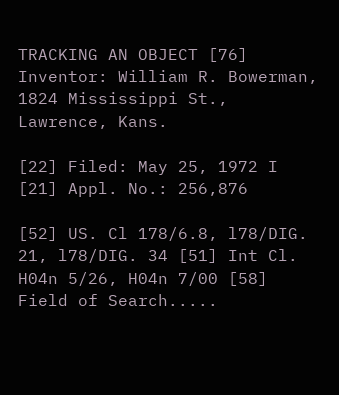TRACKING AN OBJECT [76] Inventor: William R. Bowerman, 1824 Mississippi St., Lawrence, Kans.

[22] Filed: May 25, 1972 I [21] Appl. No.: 256,876

[52] US. Cl 178/6.8, l78/DIG. 21, l78/DIG. 34 [51] Int Cl. H04n 5/26, H04n 7/00 [58] Field of Search.....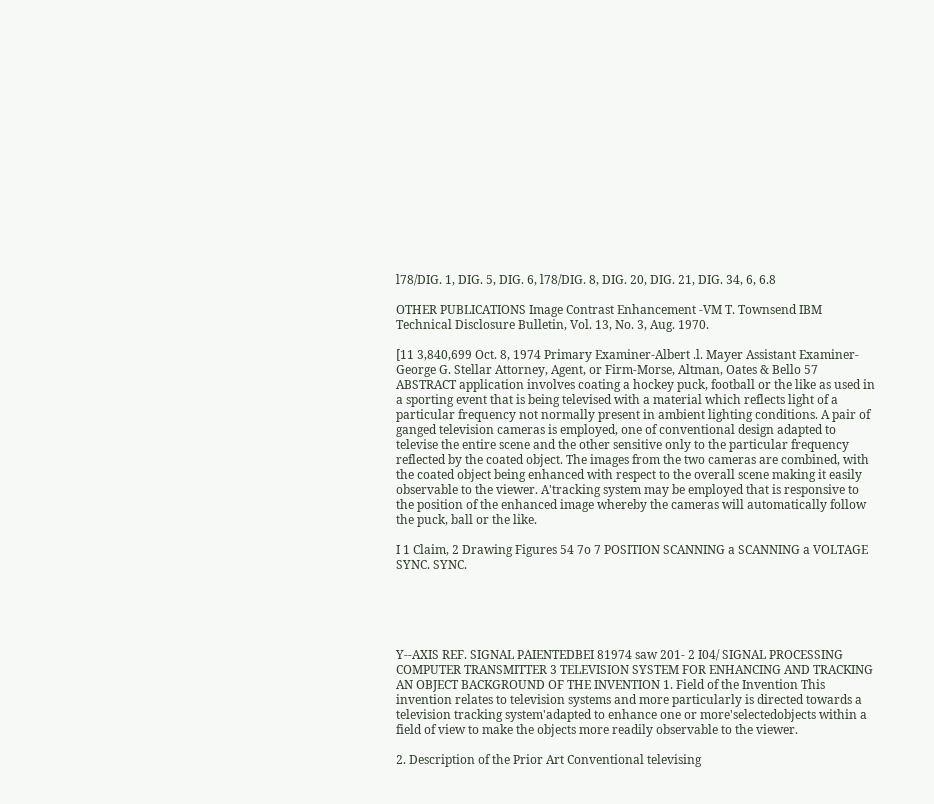l78/DIG. 1, DIG. 5, DIG. 6, l78/DIG. 8, DIG. 20, DIG. 21, DIG. 34, 6, 6.8

OTHER PUBLICATIONS Image Contrast Enhancement -VM T. Townsend IBM Technical Disclosure Bulletin, Vol. 13, No. 3, Aug. 1970.

[11 3,840,699 Oct. 8, 1974 Primary Examiner-Albert .l. Mayer Assistant Examiner-George G. Stellar Attorney, Agent, or Firm-Morse, Altman, Oates & Bello 57 ABSTRACT application involves coating a hockey puck, football or the like as used in a sporting event that is being televised with a material which reflects light of a particular frequency not normally present in ambient lighting conditions. A pair of ganged television cameras is employed, one of conventional design adapted to televise the entire scene and the other sensitive only to the particular frequency reflected by the coated object. The images from the two cameras are combined, with the coated object being enhanced with respect to the overall scene making it easily observable to the viewer. A'tracking system may be employed that is responsive to the position of the enhanced image whereby the cameras will automatically follow the puck, ball or the like.

I 1 Claim, 2 Drawing Figures 54 7o 7 POSITION SCANNING a SCANNING a VOLTAGE SYNC. SYNC.





Y--AXIS REF. SIGNAL PAIENTEDBEI 81974 saw 201- 2 I04/ SIGNAL PROCESSING COMPUTER TRANSMITTER 3 TELEVISION SYSTEM FOR ENHANCING AND TRACKING AN OBJECT BACKGROUND OF THE INVENTION 1. Field of the Invention This invention relates to television systems and more particularly is directed towards a television tracking system'adapted to enhance one or more'selectedobjects within a field of view to make the objects more readily observable to the viewer.

2. Description of the Prior Art Conventional televising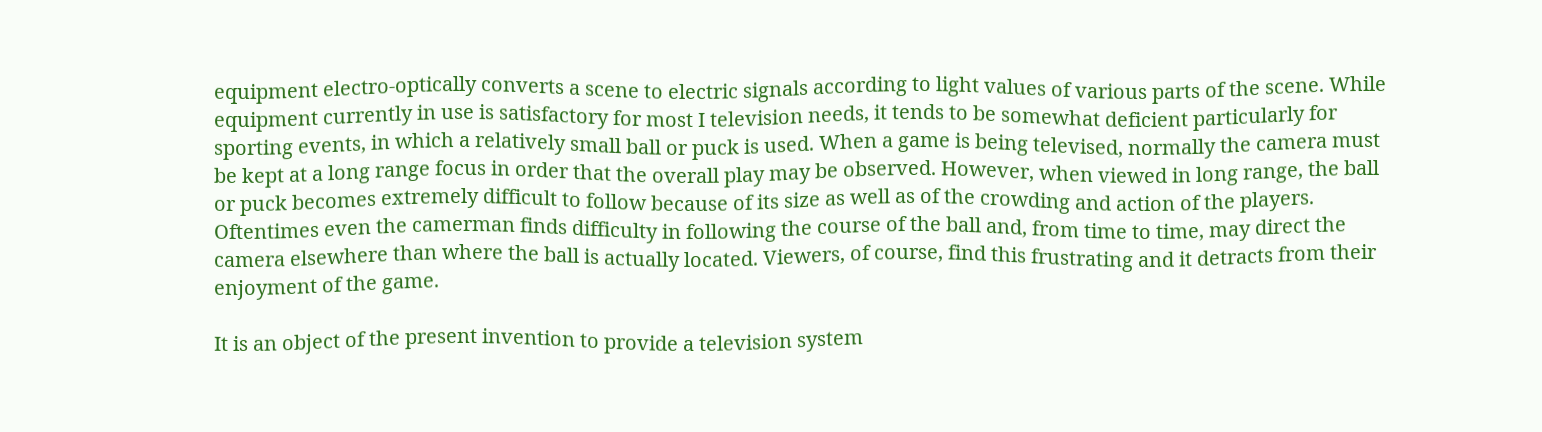equipment electro-optically converts a scene to electric signals according to light values of various parts of the scene. While equipment currently in use is satisfactory for most I television needs, it tends to be somewhat deficient particularly for sporting events, in which a relatively small ball or puck is used. When a game is being televised, normally the camera must be kept at a long range focus in order that the overall play may be observed. However, when viewed in long range, the ball or puck becomes extremely difficult to follow because of its size as well as of the crowding and action of the players. Oftentimes even the camerman finds difficulty in following the course of the ball and, from time to time, may direct the camera elsewhere than where the ball is actually located. Viewers, of course, find this frustrating and it detracts from their enjoyment of the game.

It is an object of the present invention to provide a television system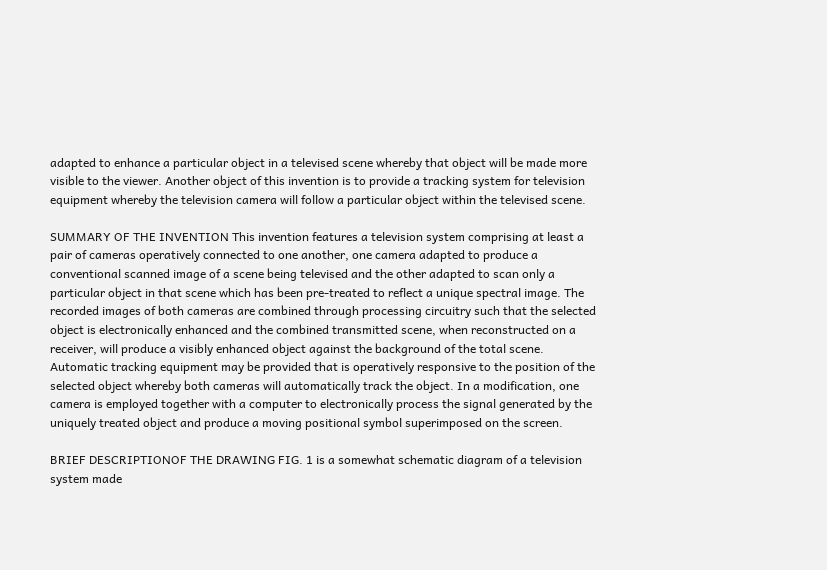adapted to enhance a particular object in a televised scene whereby that object will be made more visible to the viewer. Another object of this invention is to provide a tracking system for television equipment whereby the television camera will follow a particular object within the televised scene.

SUMMARY OF THE INVENTION This invention features a television system comprising at least a pair of cameras operatively connected to one another, one camera adapted to produce a conventional scanned image of a scene being televised and the other adapted to scan only a particular object in that scene which has been pre-treated to reflect a unique spectral image. The recorded images of both cameras are combined through processing circuitry such that the selected object is electronically enhanced and the combined transmitted scene, when reconstructed on a receiver, will produce a visibly enhanced object against the background of the total scene. Automatic tracking equipment may be provided that is operatively responsive to the position of the selected object whereby both cameras will automatically track the object. In a modification, one camera is employed together with a computer to electronically process the signal generated by the uniquely treated object and produce a moving positional symbol superimposed on the screen.

BRIEF DESCRIPTIONOF THE DRAWING FIG. 1 is a somewhat schematic diagram of a television system made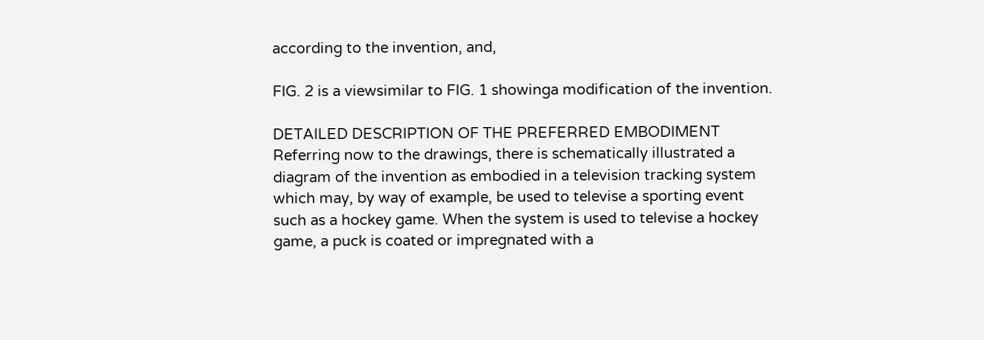according to the invention, and,

FIG. 2 is a viewsimilar to FIG. 1 showinga modification of the invention.

DETAILED DESCRIPTION OF THE PREFERRED EMBODIMENT Referring now to the drawings, there is schematically illustrated a diagram of the invention as embodied in a television tracking system which may, by way of example, be used to televise a sporting event such as a hockey game. When the system is used to televise a hockey game, a puck is coated or impregnated with a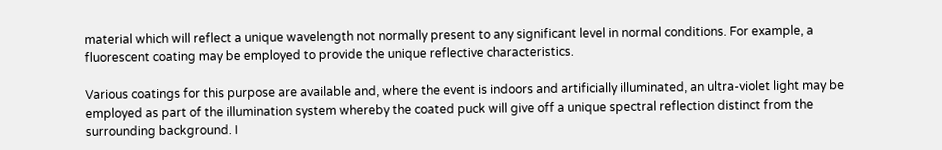material which will reflect a unique wavelength not normally present to any significant level in normal conditions. For example, a fluorescent coating may be employed to provide the unique reflective characteristics.

Various coatings for this purpose are available and, where the event is indoors and artificially illuminated, an ultra-violet light may be employed as part of the illumination system whereby the coated puck will give off a unique spectral reflection distinct from the surrounding background. I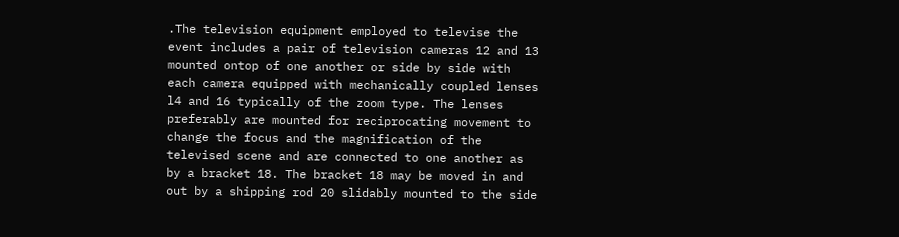.The television equipment employed to televise the event includes a pair of television cameras 12 and 13 mounted ontop of one another or side by side with each camera equipped with mechanically coupled lenses l4 and 16 typically of the zoom type. The lenses preferably are mounted for reciprocating movement to change the focus and the magnification of the televised scene and are connected to one another as by a bracket 18. The bracket 18 may be moved in and out by a shipping rod 20 slidably mounted to the side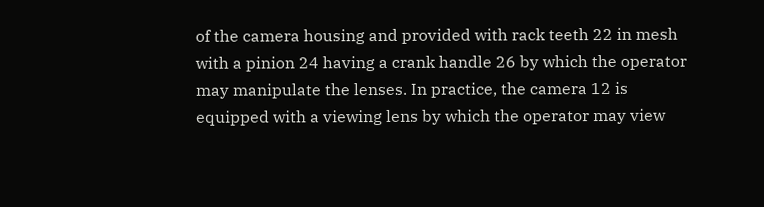of the camera housing and provided with rack teeth 22 in mesh with a pinion 24 having a crank handle 26 by which the operator may manipulate the lenses. In practice, the camera 12 is equipped with a viewing lens by which the operator may view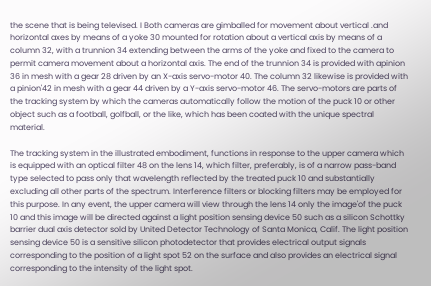the scene that is being televised. I Both cameras are gimballed for movement about vertical .and horizontal axes by means of a yoke 30 mounted for rotation about a vertical axis by means of a column 32, with a trunnion 34 extending between the arms of the yoke and fixed to the camera to permit camera movement about a horizontal axis. The end of the trunnion 34 is provided with apinion 36 in mesh with a gear 28 driven by an X-axis servo-motor 40. The column 32 likewise is provided with a pinion'42 in mesh with a gear 44 driven by a Y-axis servo-motor 46. The servo-motors are parts of the tracking system by which the cameras automatically follow the motion of the puck 10 or other object such as a football, golfball, or the like, which has been coated with the unique spectral material.

The tracking system in the illustrated embodiment, functions in response to the upper camera which is equipped with an optical filter 48 on the lens 14, which filter, preferably, is of a narrow pass-band type selected to pass only that wavelength reflected by the treated puck 10 and substantially excluding all other parts of the spectrum. Interference filters or blocking filters may be employed for this purpose. In any event, the upper camera will view through the lens 14 only the image'of the puck 10 and this image will be directed against a light position sensing device 50 such as a silicon Schottky barrier dual axis detector sold by United Detector Technology of Santa Monica, Calif. The light position sensing device 50 is a sensitive silicon photodetector that provides electrical output signals corresponding to the position of a light spot 52 on the surface and also provides an electrical signal corresponding to the intensity of the light spot.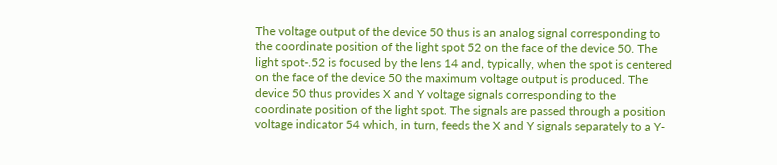The voltage output of the device 50 thus is an analog signal corresponding to the coordinate position of the light spot 52 on the face of the device 50. The light spot-.52 is focused by the lens 14 and, typically, when the spot is centered on the face of the device 50 the maximum voltage output is produced. The device 50 thus provides X and Y voltage signals corresponding to the coordinate position of the light spot. The signals are passed through a position voltage indicator 54 which, in turn, feeds the X and Y signals separately to a Y-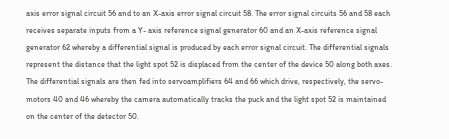axis error signal circuit 56 and to an X-axis error signal circuit 58. The error signal circuits 56 and 58 each receives separate inputs from a Y- axis reference signal generator 60 and an X-axis reference signal generator 62 whereby a differential signal is produced by each error signal circuit. The differential signals represent the distance that the light spot 52 is displaced from the center of the device 50 along both axes. The differential signals are then fed into servoamplifiers 64 and 66 which drive, respectively, the servo-motors 40 and 46 whereby the camera automatically tracks the puck and the light spot 52 is maintained on the center of the detector 50.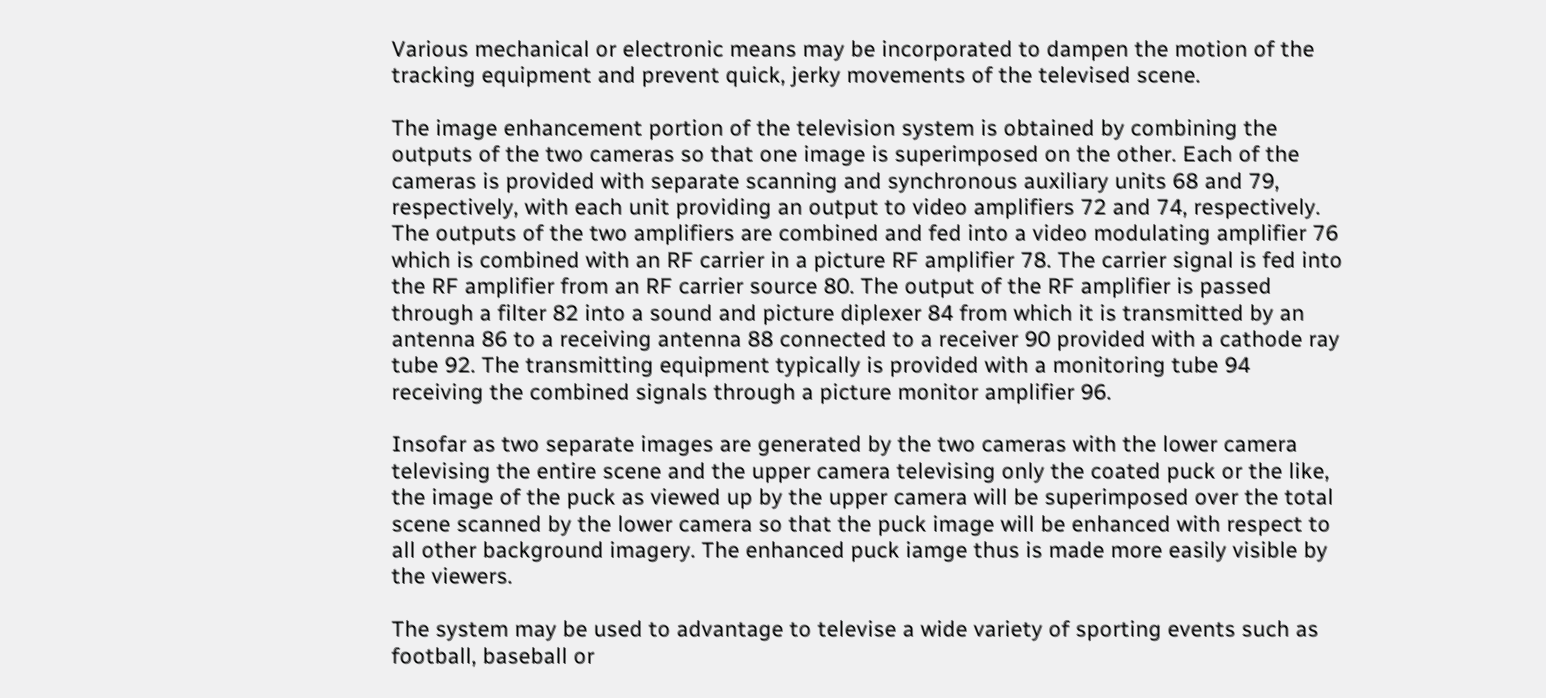Various mechanical or electronic means may be incorporated to dampen the motion of the tracking equipment and prevent quick, jerky movements of the televised scene.

The image enhancement portion of the television system is obtained by combining the outputs of the two cameras so that one image is superimposed on the other. Each of the cameras is provided with separate scanning and synchronous auxiliary units 68 and 79, respectively, with each unit providing an output to video amplifiers 72 and 74, respectively. The outputs of the two amplifiers are combined and fed into a video modulating amplifier 76 which is combined with an RF carrier in a picture RF amplifier 78. The carrier signal is fed into the RF amplifier from an RF carrier source 80. The output of the RF amplifier is passed through a filter 82 into a sound and picture diplexer 84 from which it is transmitted by an antenna 86 to a receiving antenna 88 connected to a receiver 90 provided with a cathode ray tube 92. The transmitting equipment typically is provided with a monitoring tube 94 receiving the combined signals through a picture monitor amplifier 96.

Insofar as two separate images are generated by the two cameras with the lower camera televising the entire scene and the upper camera televising only the coated puck or the like, the image of the puck as viewed up by the upper camera will be superimposed over the total scene scanned by the lower camera so that the puck image will be enhanced with respect to all other background imagery. The enhanced puck iamge thus is made more easily visible by the viewers.

The system may be used to advantage to televise a wide variety of sporting events such as football, baseball or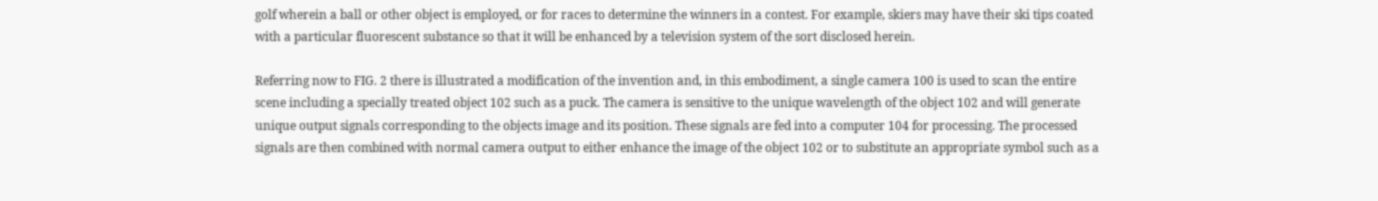golf wherein a ball or other object is employed, or for races to determine the winners in a contest. For example, skiers may have their ski tips coated with a particular fluorescent substance so that it will be enhanced by a television system of the sort disclosed herein.

Referring now to FIG. 2 there is illustrated a modification of the invention and, in this embodiment, a single camera 100 is used to scan the entire scene including a specially treated object 102 such as a puck. The camera is sensitive to the unique wavelength of the object 102 and will generate unique output signals corresponding to the objects image and its position. These signals are fed into a computer 104 for processing. The processed signals are then combined with normal camera output to either enhance the image of the object 102 or to substitute an appropriate symbol such as a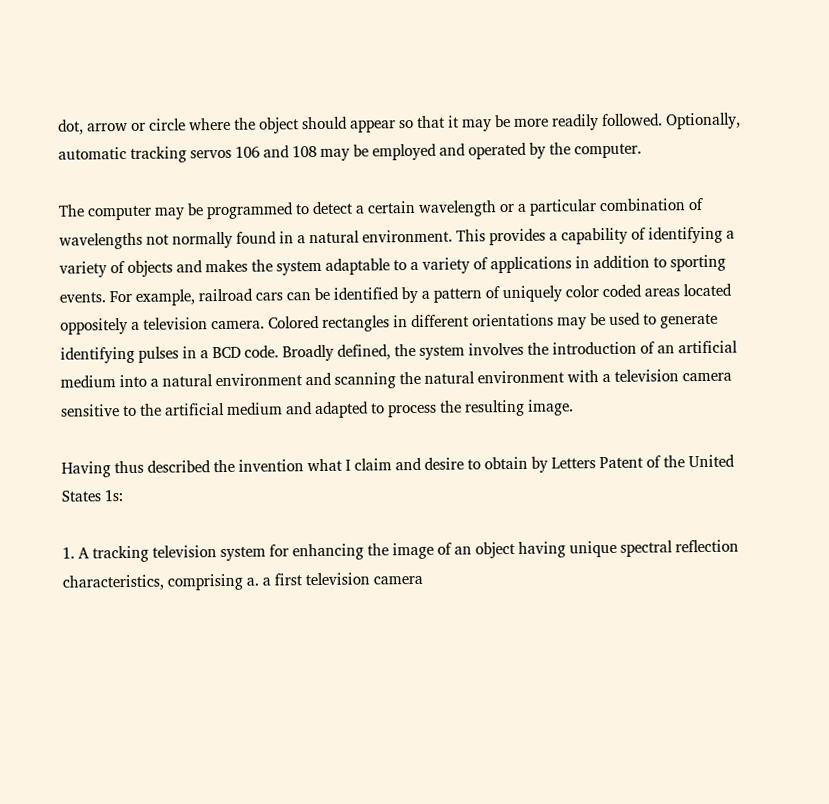dot, arrow or circle where the object should appear so that it may be more readily followed. Optionally, automatic tracking servos 106 and 108 may be employed and operated by the computer.

The computer may be programmed to detect a certain wavelength or a particular combination of wavelengths not normally found in a natural environment. This provides a capability of identifying a variety of objects and makes the system adaptable to a variety of applications in addition to sporting events. For example, railroad cars can be identified by a pattern of uniquely color coded areas located oppositely a television camera. Colored rectangles in different orientations may be used to generate identifying pulses in a BCD code. Broadly defined, the system involves the introduction of an artificial medium into a natural environment and scanning the natural environment with a television camera sensitive to the artificial medium and adapted to process the resulting image.

Having thus described the invention what I claim and desire to obtain by Letters Patent of the United States 1s:

1. A tracking television system for enhancing the image of an object having unique spectral reflection characteristics, comprising a. a first television camera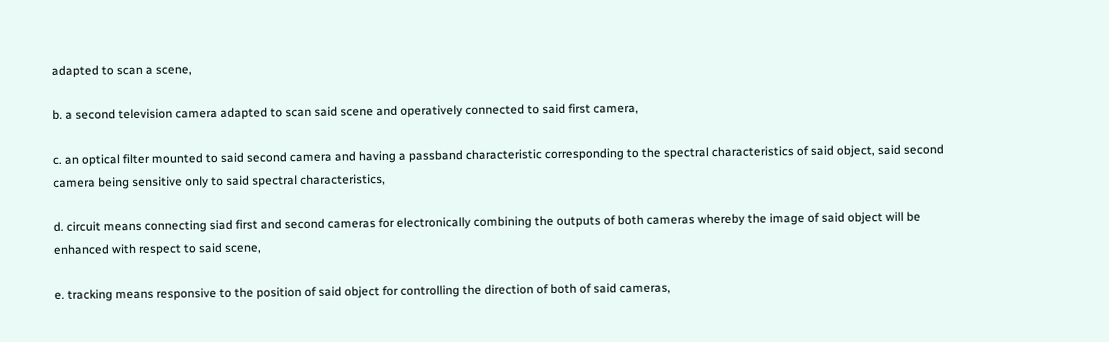adapted to scan a scene,

b. a second television camera adapted to scan said scene and operatively connected to said first camera,

c. an optical filter mounted to said second camera and having a passband characteristic corresponding to the spectral characteristics of said object, said second camera being sensitive only to said spectral characteristics,

d. circuit means connecting siad first and second cameras for electronically combining the outputs of both cameras whereby the image of said object will be enhanced with respect to said scene,

e. tracking means responsive to the position of said object for controlling the direction of both of said cameras,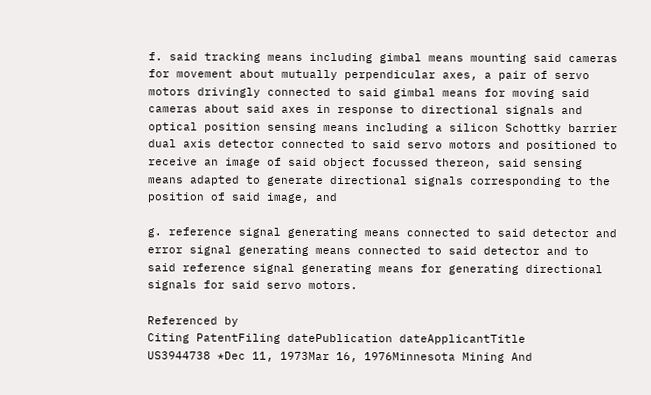f. said tracking means including gimbal means mounting said cameras for movement about mutually perpendicular axes, a pair of servo motors drivingly connected to said gimbal means for moving said cameras about said axes in response to directional signals and optical position sensing means including a silicon Schottky barrier dual axis detector connected to said servo motors and positioned to receive an image of said object focussed thereon, said sensing means adapted to generate directional signals corresponding to the position of said image, and

g. reference signal generating means connected to said detector and error signal generating means connected to said detector and to said reference signal generating means for generating directional signals for said servo motors.

Referenced by
Citing PatentFiling datePublication dateApplicantTitle
US3944738 *Dec 11, 1973Mar 16, 1976Minnesota Mining And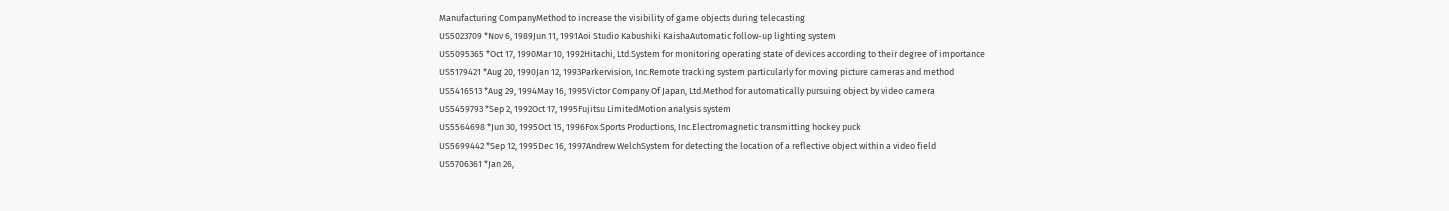Manufacturing CompanyMethod to increase the visibility of game objects during telecasting
US5023709 *Nov 6, 1989Jun 11, 1991Aoi Studio Kabushiki KaishaAutomatic follow-up lighting system
US5095365 *Oct 17, 1990Mar 10, 1992Hitachi, Ltd.System for monitoring operating state of devices according to their degree of importance
US5179421 *Aug 20, 1990Jan 12, 1993Parkervision, Inc.Remote tracking system particularly for moving picture cameras and method
US5416513 *Aug 29, 1994May 16, 1995Victor Company Of Japan, Ltd.Method for automatically pursuing object by video camera
US5459793 *Sep 2, 1992Oct 17, 1995Fujitsu LimitedMotion analysis system
US5564698 *Jun 30, 1995Oct 15, 1996Fox Sports Productions, Inc.Electromagnetic transmitting hockey puck
US5699442 *Sep 12, 1995Dec 16, 1997Andrew WelchSystem for detecting the location of a reflective object within a video field
US5706361 *Jan 26,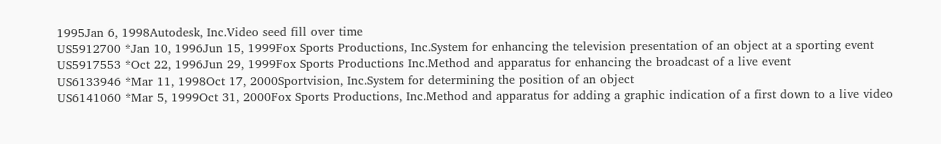1995Jan 6, 1998Autodesk, Inc.Video seed fill over time
US5912700 *Jan 10, 1996Jun 15, 1999Fox Sports Productions, Inc.System for enhancing the television presentation of an object at a sporting event
US5917553 *Oct 22, 1996Jun 29, 1999Fox Sports Productions Inc.Method and apparatus for enhancing the broadcast of a live event
US6133946 *Mar 11, 1998Oct 17, 2000Sportvision, Inc.System for determining the position of an object
US6141060 *Mar 5, 1999Oct 31, 2000Fox Sports Productions, Inc.Method and apparatus for adding a graphic indication of a first down to a live video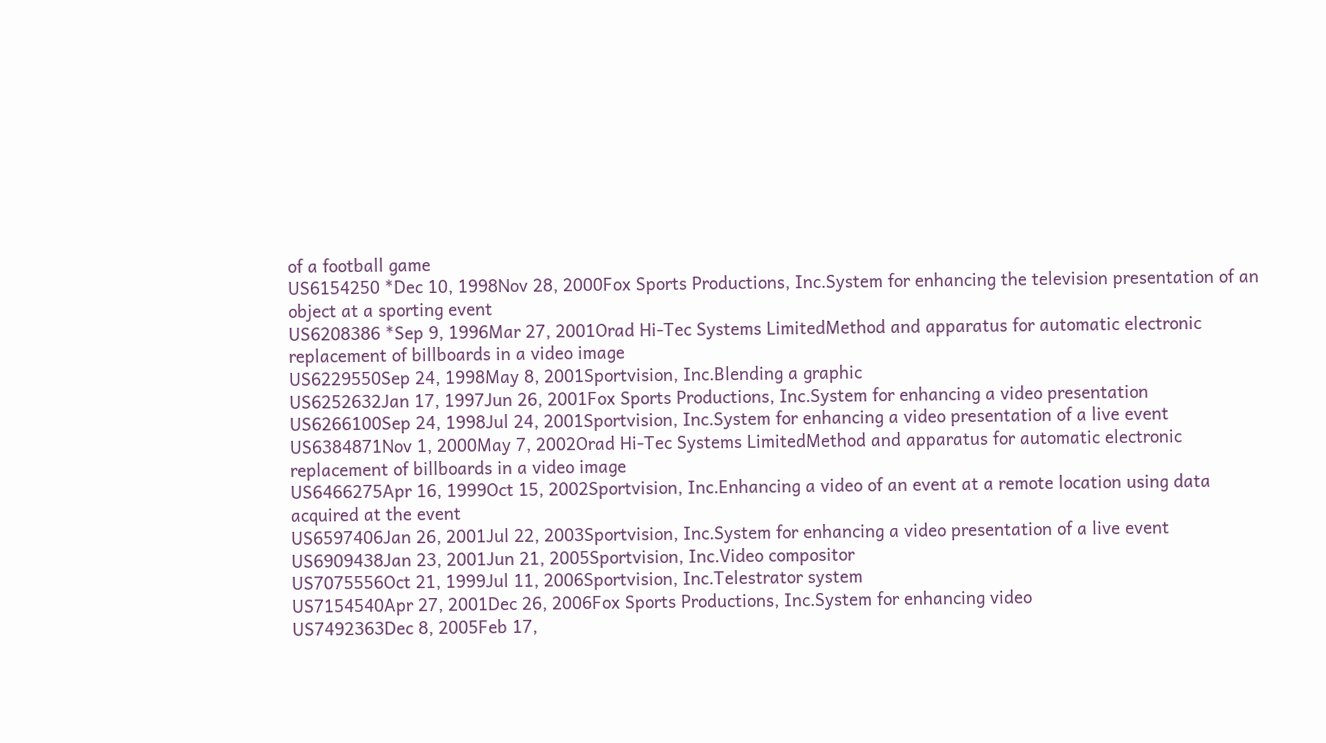of a football game
US6154250 *Dec 10, 1998Nov 28, 2000Fox Sports Productions, Inc.System for enhancing the television presentation of an object at a sporting event
US6208386 *Sep 9, 1996Mar 27, 2001Orad Hi-Tec Systems LimitedMethod and apparatus for automatic electronic replacement of billboards in a video image
US6229550Sep 24, 1998May 8, 2001Sportvision, Inc.Blending a graphic
US6252632Jan 17, 1997Jun 26, 2001Fox Sports Productions, Inc.System for enhancing a video presentation
US6266100Sep 24, 1998Jul 24, 2001Sportvision, Inc.System for enhancing a video presentation of a live event
US6384871Nov 1, 2000May 7, 2002Orad Hi-Tec Systems LimitedMethod and apparatus for automatic electronic replacement of billboards in a video image
US6466275Apr 16, 1999Oct 15, 2002Sportvision, Inc.Enhancing a video of an event at a remote location using data acquired at the event
US6597406Jan 26, 2001Jul 22, 2003Sportvision, Inc.System for enhancing a video presentation of a live event
US6909438Jan 23, 2001Jun 21, 2005Sportvision, Inc.Video compositor
US7075556Oct 21, 1999Jul 11, 2006Sportvision, Inc.Telestrator system
US7154540Apr 27, 2001Dec 26, 2006Fox Sports Productions, Inc.System for enhancing video
US7492363Dec 8, 2005Feb 17,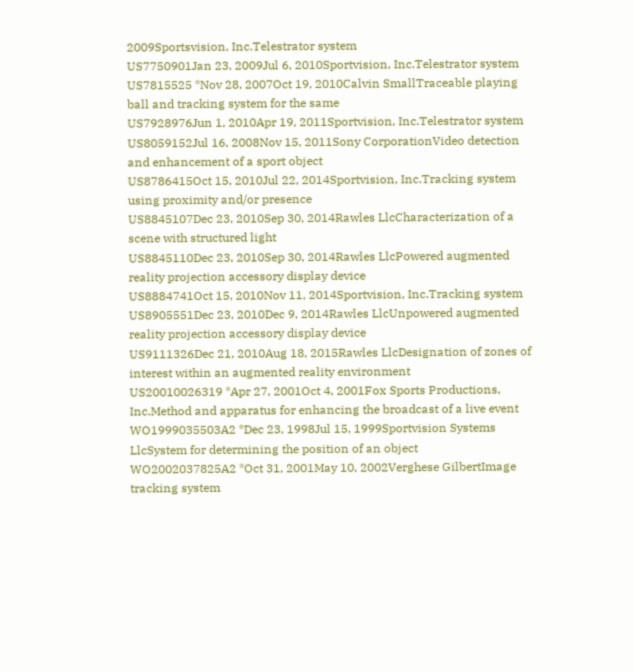2009Sportsvision, Inc.Telestrator system
US7750901Jan 23, 2009Jul 6, 2010Sportvision, Inc.Telestrator system
US7815525 *Nov 28, 2007Oct 19, 2010Calvin SmallTraceable playing ball and tracking system for the same
US7928976Jun 1, 2010Apr 19, 2011Sportvision, Inc.Telestrator system
US8059152Jul 16, 2008Nov 15, 2011Sony CorporationVideo detection and enhancement of a sport object
US8786415Oct 15, 2010Jul 22, 2014Sportvision, Inc.Tracking system using proximity and/or presence
US8845107Dec 23, 2010Sep 30, 2014Rawles LlcCharacterization of a scene with structured light
US8845110Dec 23, 2010Sep 30, 2014Rawles LlcPowered augmented reality projection accessory display device
US8884741Oct 15, 2010Nov 11, 2014Sportvision, Inc.Tracking system
US8905551Dec 23, 2010Dec 9, 2014Rawles LlcUnpowered augmented reality projection accessory display device
US9111326Dec 21, 2010Aug 18, 2015Rawles LlcDesignation of zones of interest within an augmented reality environment
US20010026319 *Apr 27, 2001Oct 4, 2001Fox Sports Productions, Inc.Method and apparatus for enhancing the broadcast of a live event
WO1999035503A2 *Dec 23, 1998Jul 15, 1999Sportvision Systems LlcSystem for determining the position of an object
WO2002037825A2 *Oct 31, 2001May 10, 2002Verghese GilbertImage tracking system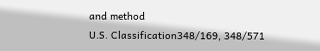and method
U.S. Classification348/169, 348/571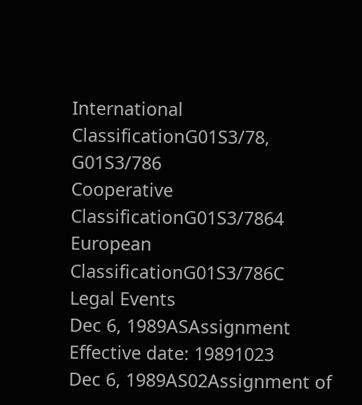International ClassificationG01S3/78, G01S3/786
Cooperative ClassificationG01S3/7864
European ClassificationG01S3/786C
Legal Events
Dec 6, 1989ASAssignment
Effective date: 19891023
Dec 6, 1989AS02Assignment of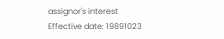assignor's interest
Effective date: 19891023